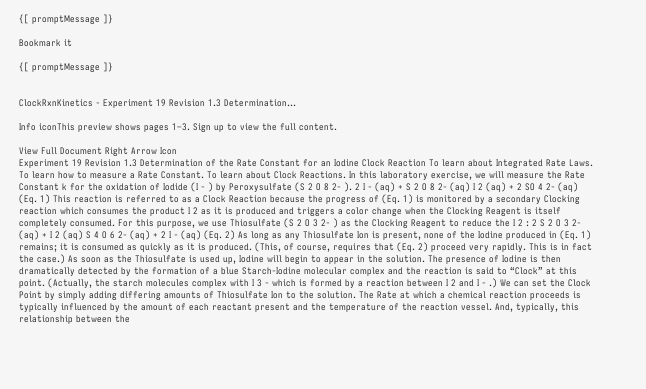{[ promptMessage ]}

Bookmark it

{[ promptMessage ]}


ClockRxnKinetics - Experiment 19 Revision 1.3 Determination...

Info iconThis preview shows pages 1–3. Sign up to view the full content.

View Full Document Right Arrow Icon
Experiment 19 Revision 1.3 Determination of the Rate Constant for an Iodine Clock Reaction To learn about Integrated Rate Laws. To learn how to measure a Rate Constant. To learn about Clock Reactions. In this laboratory exercise, we will measure the Rate Constant k for the oxidation of Iodide (I - ) by Peroxysulfate (S 2 O 8 2- ). 2 I - (aq) + S 2 O 8 2- (aq) I 2 (aq) + 2 SO 4 2- (aq) (Eq. 1) This reaction is referred to as a Clock Reaction because the progress of (Eq. 1) is monitored by a secondary Clocking reaction which consumes the product I 2 as it is produced and triggers a color change when the Clocking Reagent is itself completely consumed. For this purpose, we use Thiosulfate (S 2 O 3 2- ) as the Clocking Reagent to reduce the I 2 : 2 S 2 O 3 2- (aq) + I 2 (aq) S 4 O 6 2- (aq) + 2 I - (aq) (Eq. 2) As long as any Thiosulfate Ion is present, none of the Iodine produced in (Eq. 1) remains; it is consumed as quickly as it is produced. (This, of course, requires that (Eq. 2) proceed very rapidly. This is in fact the case.) As soon as the Thiosulfate is used up, Iodine will begin to appear in the solution. The presence of Iodine is then dramatically detected by the formation of a blue Starch-Iodine molecular complex and the reaction is said to “Clock” at this point. (Actually, the starch molecules complex with I 3 - which is formed by a reaction between I 2 and I - .) We can set the Clock Point by simply adding differing amounts of Thiosulfate Ion to the solution. The Rate at which a chemical reaction proceeds is typically influenced by the amount of each reactant present and the temperature of the reaction vessel. And, typically, this relationship between the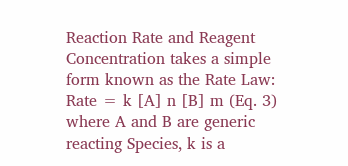Reaction Rate and Reagent Concentration takes a simple form known as the Rate Law: Rate = k [A] n [B] m (Eq. 3) where A and B are generic reacting Species, k is a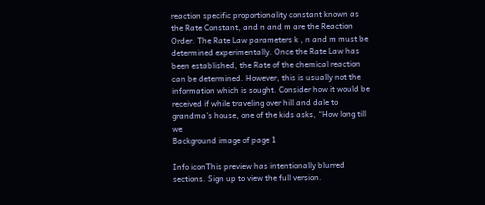reaction specific proportionality constant known as the Rate Constant, and n and m are the Reaction Order. The Rate Law parameters k , n and m must be determined experimentally. Once the Rate Law has been established, the Rate of the chemical reaction can be determined. However, this is usually not the information which is sought. Consider how it would be received if while traveling over hill and dale to grandma’s house, one of the kids asks, “How long till we
Background image of page 1

Info iconThis preview has intentionally blurred sections. Sign up to view the full version.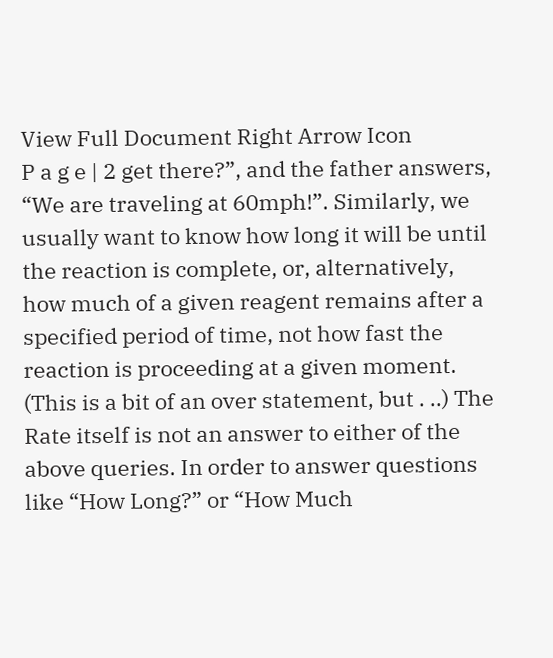View Full Document Right Arrow Icon
P a g e | 2 get there?”, and the father answers, “We are traveling at 60mph!”. Similarly, we usually want to know how long it will be until the reaction is complete, or, alternatively, how much of a given reagent remains after a specified period of time, not how fast the reaction is proceeding at a given moment. (This is a bit of an over statement, but . ..) The Rate itself is not an answer to either of the above queries. In order to answer questions like “How Long?” or “How Much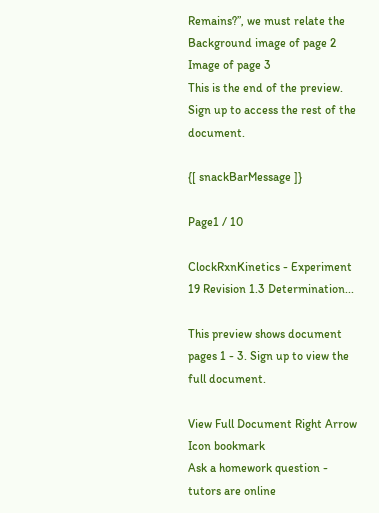Remains?”, we must relate the
Background image of page 2
Image of page 3
This is the end of the preview. Sign up to access the rest of the document.

{[ snackBarMessage ]}

Page1 / 10

ClockRxnKinetics - Experiment 19 Revision 1.3 Determination...

This preview shows document pages 1 - 3. Sign up to view the full document.

View Full Document Right Arrow Icon bookmark
Ask a homework question - tutors are online